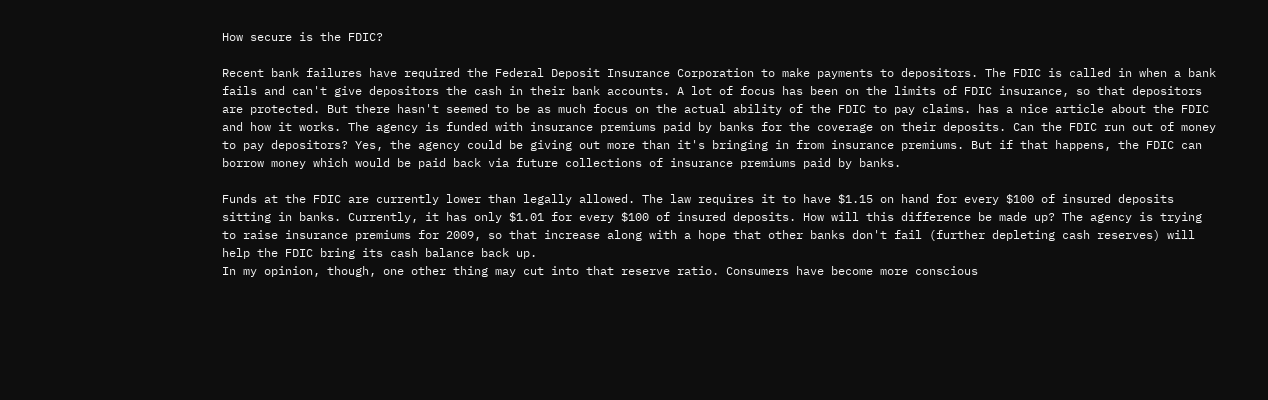How secure is the FDIC?

Recent bank failures have required the Federal Deposit Insurance Corporation to make payments to depositors. The FDIC is called in when a bank fails and can't give depositors the cash in their bank accounts. A lot of focus has been on the limits of FDIC insurance, so that depositors are protected. But there hasn't seemed to be as much focus on the actual ability of the FDIC to pay claims. has a nice article about the FDIC and how it works. The agency is funded with insurance premiums paid by banks for the coverage on their deposits. Can the FDIC run out of money to pay depositors? Yes, the agency could be giving out more than it's bringing in from insurance premiums. But if that happens, the FDIC can borrow money which would be paid back via future collections of insurance premiums paid by banks.

Funds at the FDIC are currently lower than legally allowed. The law requires it to have $1.15 on hand for every $100 of insured deposits sitting in banks. Currently, it has only $1.01 for every $100 of insured deposits. How will this difference be made up? The agency is trying to raise insurance premiums for 2009, so that increase along with a hope that other banks don't fail (further depleting cash reserves) will help the FDIC bring its cash balance back up.
In my opinion, though, one other thing may cut into that reserve ratio. Consumers have become more conscious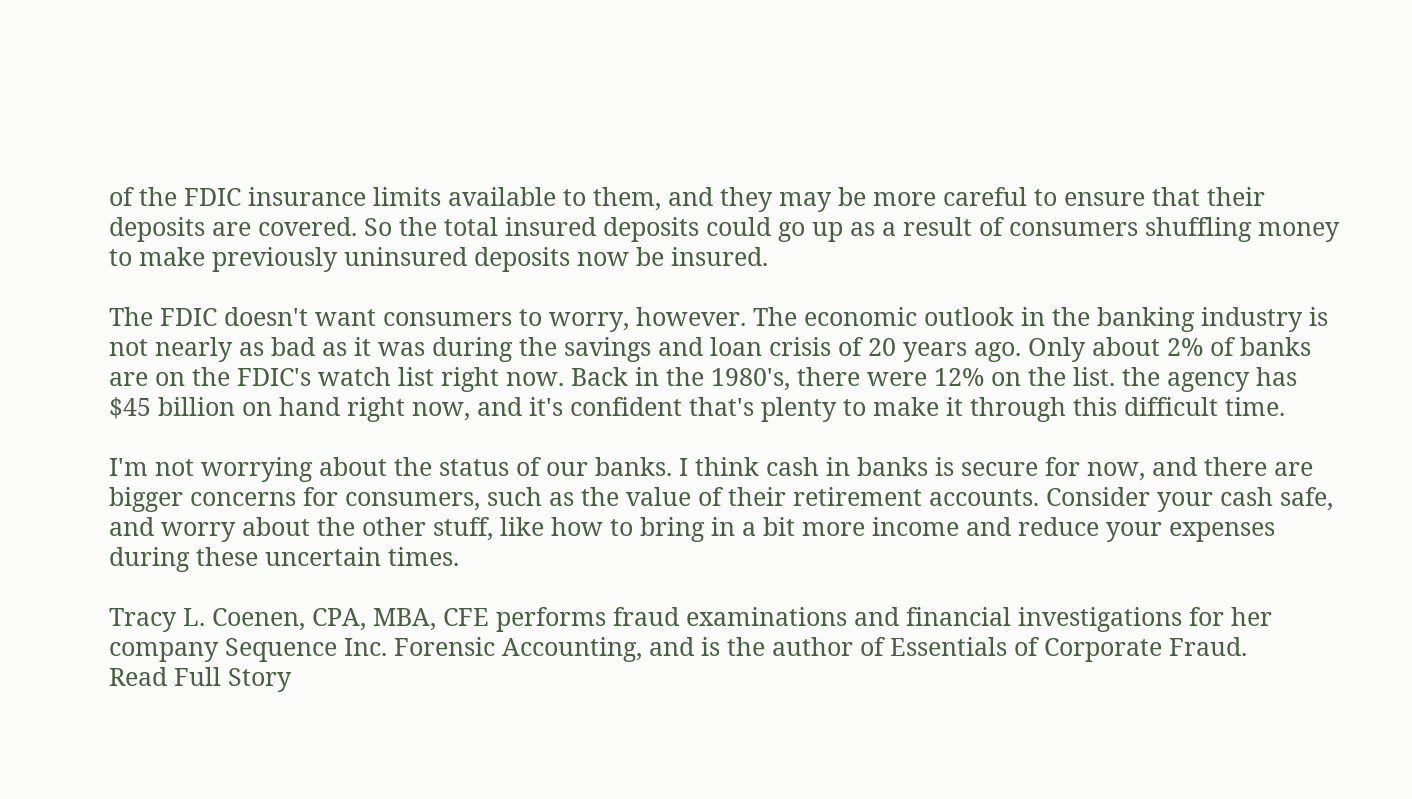of the FDIC insurance limits available to them, and they may be more careful to ensure that their deposits are covered. So the total insured deposits could go up as a result of consumers shuffling money to make previously uninsured deposits now be insured.

The FDIC doesn't want consumers to worry, however. The economic outlook in the banking industry is not nearly as bad as it was during the savings and loan crisis of 20 years ago. Only about 2% of banks are on the FDIC's watch list right now. Back in the 1980's, there were 12% on the list. the agency has $45 billion on hand right now, and it's confident that's plenty to make it through this difficult time.

I'm not worrying about the status of our banks. I think cash in banks is secure for now, and there are bigger concerns for consumers, such as the value of their retirement accounts. Consider your cash safe, and worry about the other stuff, like how to bring in a bit more income and reduce your expenses during these uncertain times.

Tracy L. Coenen, CPA, MBA, CFE performs fraud examinations and financial investigations for her company Sequence Inc. Forensic Accounting, and is the author of Essentials of Corporate Fraud.
Read Full Story